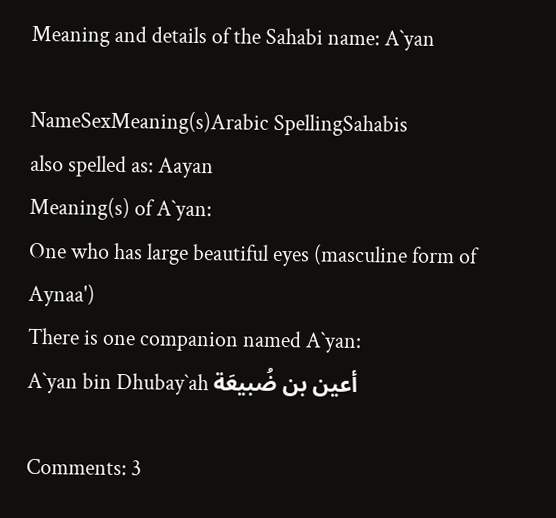Meaning and details of the Sahabi name: A`yan

NameSexMeaning(s)Arabic SpellingSahabis
also spelled as: Aayan
Meaning(s) of A`yan:
One who has large beautiful eyes (masculine form of Aynaa')
There is one companion named A`yan:
A`yan bin Dhubay`ah أعين بن ضُبيعَة

Comments: 3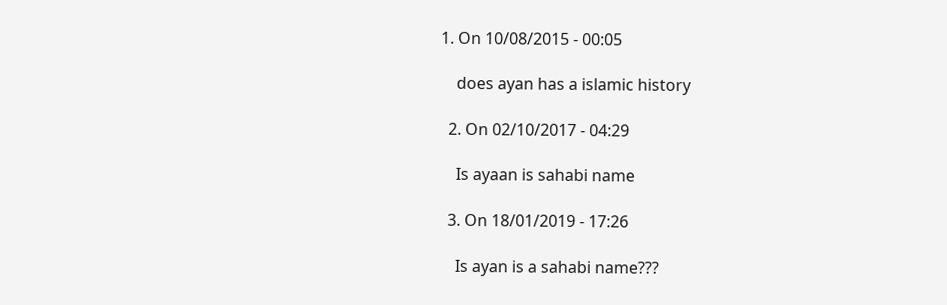1. On 10/08/2015 - 00:05

    does ayan has a islamic history

  2. On 02/10/2017 - 04:29

    Is ayaan is sahabi name

  3. On 18/01/2019 - 17:26

    Is ayan is a sahabi name???